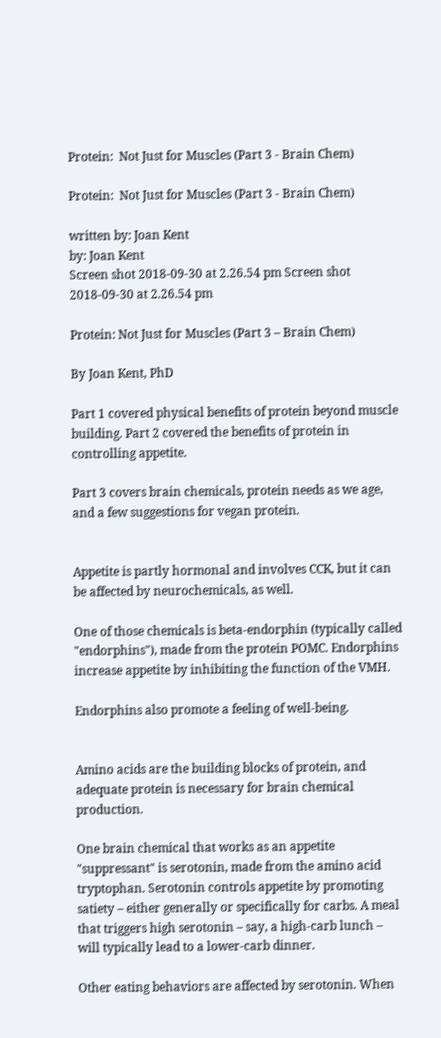Protein:  Not Just for Muscles (Part 3 - Brain Chem)

Protein:  Not Just for Muscles (Part 3 - Brain Chem)

written by: Joan Kent
by: Joan Kent
Screen shot 2018-09-30 at 2.26.54 pm Screen shot 2018-09-30 at 2.26.54 pm

Protein: Not Just for Muscles (Part 3 – Brain Chem)

By Joan Kent, PhD

Part 1 covered physical benefits of protein beyond muscle building. Part 2 covered the benefits of protein in controlling appetite.

Part 3 covers brain chemicals, protein needs as we age, and a few suggestions for vegan protein.


Appetite is partly hormonal and involves CCK, but it can be affected by neurochemicals, as well.

One of those chemicals is beta-endorphin (typically called "endorphins"), made from the protein POMC. Endorphins increase appetite by inhibiting the function of the VMH.

Endorphins also promote a feeling of well-being.


Amino acids are the building blocks of protein, and adequate protein is necessary for brain chemical production.

One brain chemical that works as an appetite "suppressant" is serotonin, made from the amino acid tryptophan. Serotonin controls appetite by promoting satiety – either generally or specifically for carbs. A meal that triggers high serotonin – say, a high-carb lunch – will typically lead to a lower-carb dinner.

Other eating behaviors are affected by serotonin. When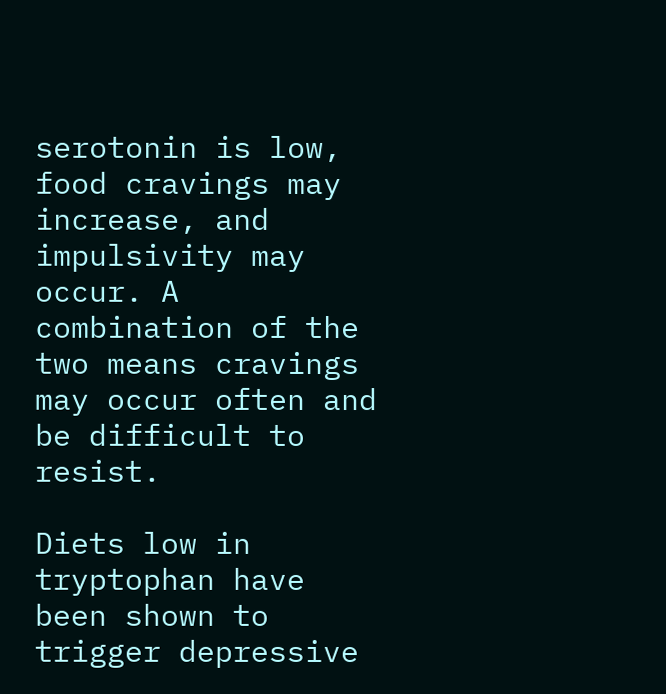serotonin is low, food cravings may increase, and impulsivity may occur. A combination of the two means cravings may occur often and be difficult to resist.

Diets low in tryptophan have been shown to trigger depressive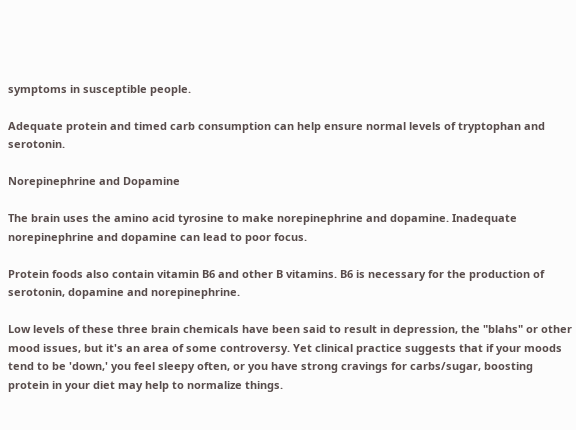symptoms in susceptible people.

Adequate protein and timed carb consumption can help ensure normal levels of tryptophan and serotonin.

Norepinephrine and Dopamine

The brain uses the amino acid tyrosine to make norepinephrine and dopamine. Inadequate norepinephrine and dopamine can lead to poor focus.

Protein foods also contain vitamin B6 and other B vitamins. B6 is necessary for the production of serotonin, dopamine and norepinephrine.

Low levels of these three brain chemicals have been said to result in depression, the "blahs" or other mood issues, but it's an area of some controversy. Yet clinical practice suggests that if your moods tend to be 'down,' you feel sleepy often, or you have strong cravings for carbs/sugar, boosting protein in your diet may help to normalize things.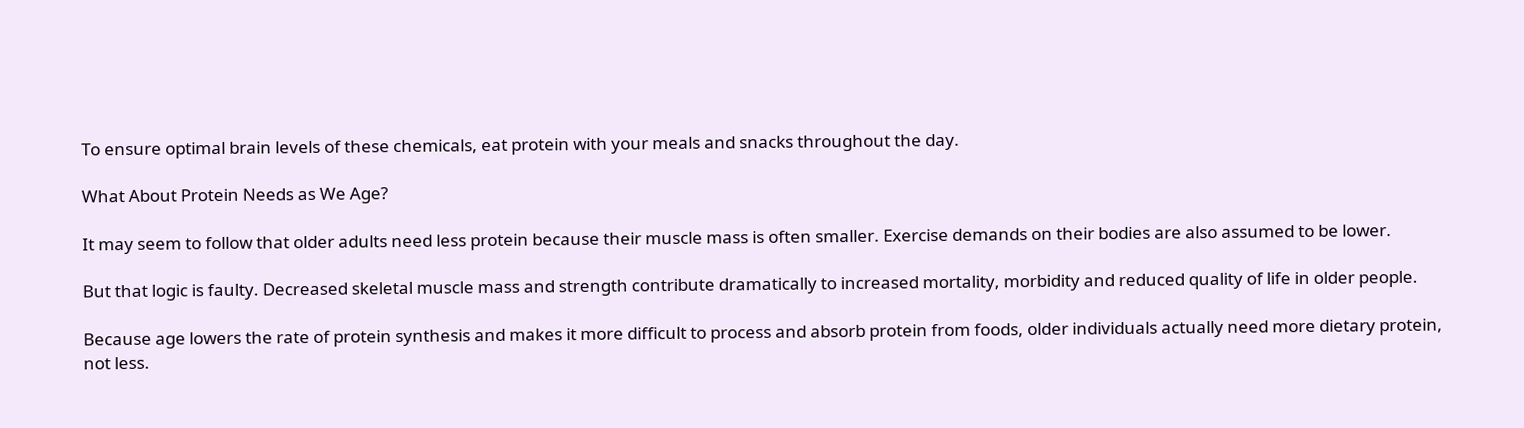To ensure optimal brain levels of these chemicals, eat protein with your meals and snacks throughout the day.

What About Protein Needs as We Age?

It may seem to follow that older adults need less protein because their muscle mass is often smaller. Exercise demands on their bodies are also assumed to be lower.

But that logic is faulty. Decreased skeletal muscle mass and strength contribute dramatically to increased mortality, morbidity and reduced quality of life in older people.

Because age lowers the rate of protein synthesis and makes it more difficult to process and absorb protein from foods, older individuals actually need more dietary protein, not less.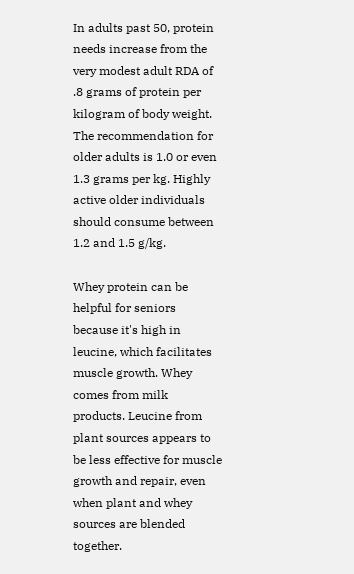In adults past 50, protein needs increase from the very modest adult RDA of .8 grams of protein per kilogram of body weight. The recommendation for older adults is 1.0 or even 1.3 grams per kg. Highly active older individuals should consume between 1.2 and 1.5 g/kg.

Whey protein can be helpful for seniors because it's high in leucine, which facilitates muscle growth. Whey comes from milk products. Leucine from plant sources appears to be less effective for muscle growth and repair, even when plant and whey sources are blended together.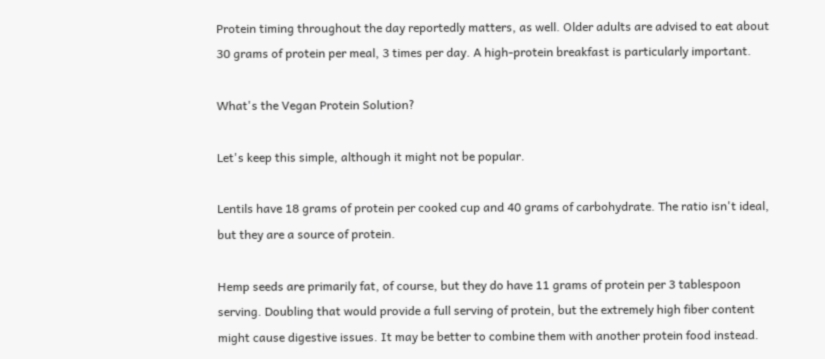Protein timing throughout the day reportedly matters, as well. Older adults are advised to eat about 30 grams of protein per meal, 3 times per day. A high-protein breakfast is particularly important.

What's the Vegan Protein Solution?

Let's keep this simple, although it might not be popular.

Lentils have 18 grams of protein per cooked cup and 40 grams of carbohydrate. The ratio isn't ideal, but they are a source of protein.

Hemp seeds are primarily fat, of course, but they do have 11 grams of protein per 3 tablespoon serving. Doubling that would provide a full serving of protein, but the extremely high fiber content might cause digestive issues. It may be better to combine them with another protein food instead.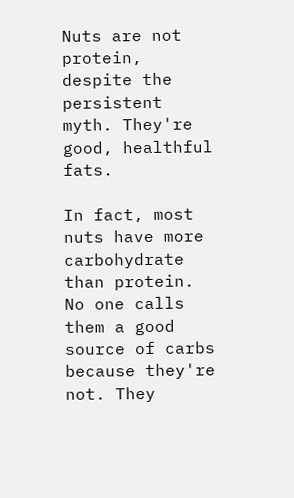Nuts are not protein, despite the persistent myth. They're good, healthful fats.

In fact, most nuts have more carbohydrate than protein. No one calls them a good source of carbs because they're not. They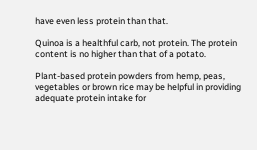have even less protein than that.

Quinoa is a healthful carb, not protein. The protein content is no higher than that of a potato.

Plant-based protein powders from hemp, peas, vegetables or brown rice may be helpful in providing adequate protein intake for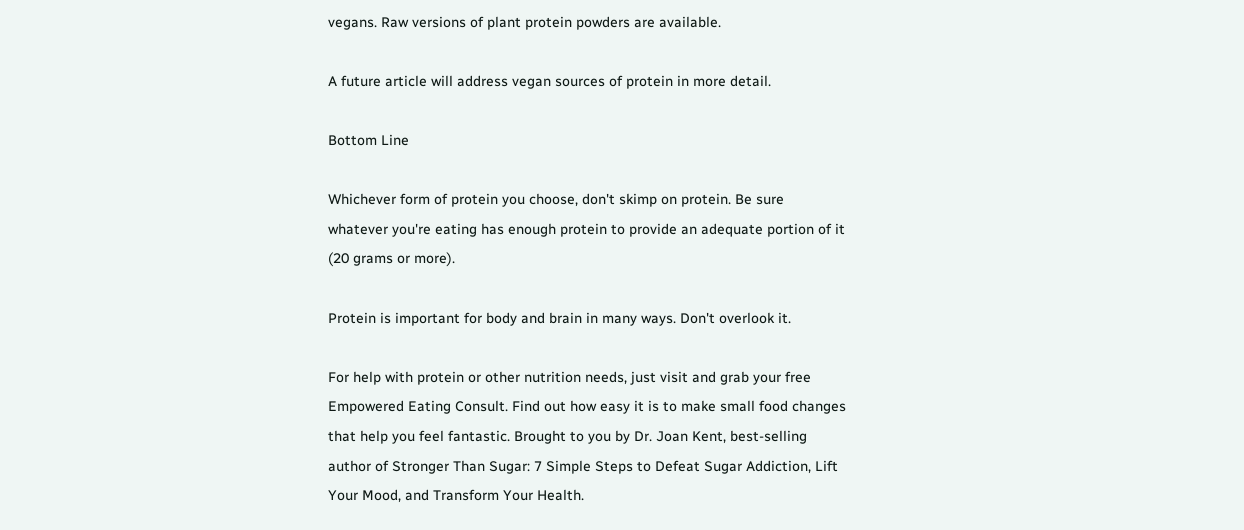vegans. Raw versions of plant protein powders are available.

A future article will address vegan sources of protein in more detail.

Bottom Line

Whichever form of protein you choose, don't skimp on protein. Be sure whatever you're eating has enough protein to provide an adequate portion of it (20 grams or more).

Protein is important for body and brain in many ways. Don't overlook it.

For help with protein or other nutrition needs, just visit and grab your free Empowered Eating Consult. Find out how easy it is to make small food changes that help you feel fantastic. Brought to you by Dr. Joan Kent, best-selling author of Stronger Than Sugar: 7 Simple Steps to Defeat Sugar Addiction, Lift Your Mood, and Transform Your Health.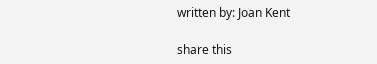written by: Joan Kent

share this